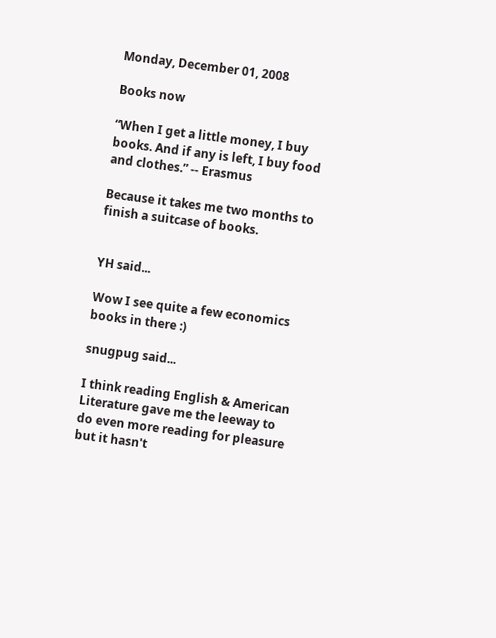Monday, December 01, 2008

Books now

“When I get a little money, I buy books. And if any is left, I buy food and clothes.” -- Erasmus

Because it takes me two months to finish a suitcase of books.


YH said...

Wow I see quite a few economics books in there :)

snugpug said...

I think reading English & American Literature gave me the leeway to do even more reading for pleasure but it hasn't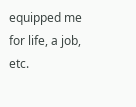equipped me for life, a job, etc.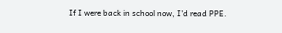If I were back in school now, I'd read PPE.